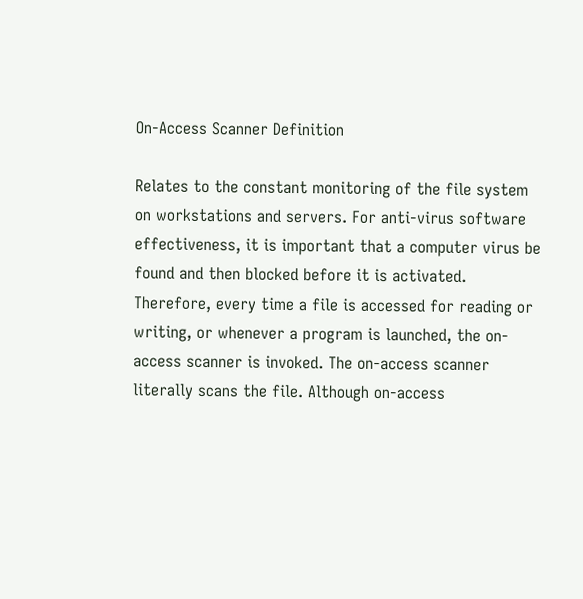On-Access Scanner Definition

Relates to the constant monitoring of the file system on workstations and servers. For anti-virus software effectiveness, it is important that a computer virus be found and then blocked before it is activated. Therefore, every time a file is accessed for reading or writing, or whenever a program is launched, the on-access scanner is invoked. The on-access scanner literally scans the file. Although on-access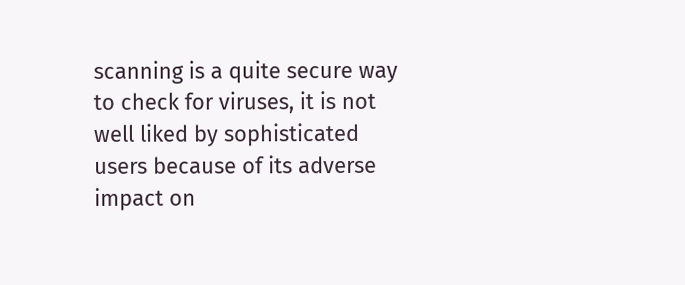scanning is a quite secure way to check for viruses, it is not well liked by sophisticated users because of its adverse impact on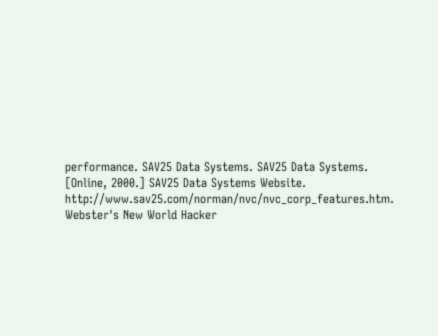performance. SAV25 Data Systems. SAV25 Data Systems. [Online, 2000.] SAV25 Data Systems Website. http://www.sav25.com/norman/nvc/nvc_corp_features.htm.
Webster's New World Hacker